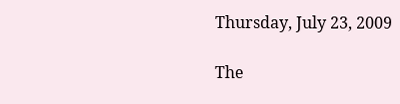Thursday, July 23, 2009

The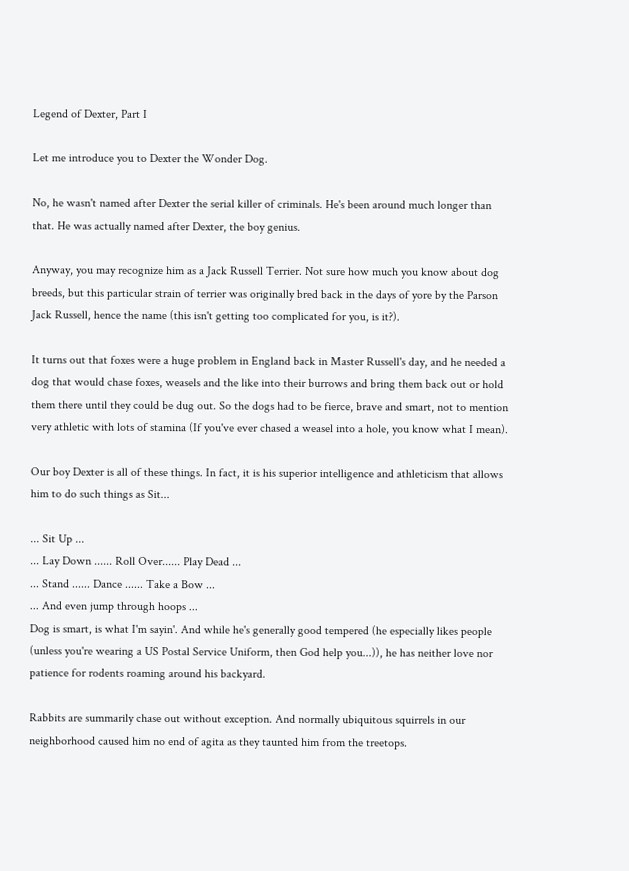Legend of Dexter, Part I

Let me introduce you to Dexter the Wonder Dog.

No, he wasn't named after Dexter the serial killer of criminals. He's been around much longer than that. He was actually named after Dexter, the boy genius.

Anyway, you may recognize him as a Jack Russell Terrier. Not sure how much you know about dog breeds, but this particular strain of terrier was originally bred back in the days of yore by the Parson Jack Russell, hence the name (this isn't getting too complicated for you, is it?).

It turns out that foxes were a huge problem in England back in Master Russell's day, and he needed a dog that would chase foxes, weasels and the like into their burrows and bring them back out or hold them there until they could be dug out. So the dogs had to be fierce, brave and smart, not to mention very athletic with lots of stamina (If you've ever chased a weasel into a hole, you know what I mean).

Our boy Dexter is all of these things. In fact, it is his superior intelligence and athleticism that allows him to do such things as Sit...

... Sit Up ...
... Lay Down ...... Roll Over...... Play Dead ...
... Stand ...... Dance ...... Take a Bow ...
... And even jump through hoops ...
Dog is smart, is what I'm sayin'. And while he's generally good tempered (he especially likes people (unless you're wearing a US Postal Service Uniform, then God help you...)), he has neither love nor patience for rodents roaming around his backyard.

Rabbits are summarily chase out without exception. And normally ubiquitous squirrels in our neighborhood caused him no end of agita as they taunted him from the treetops.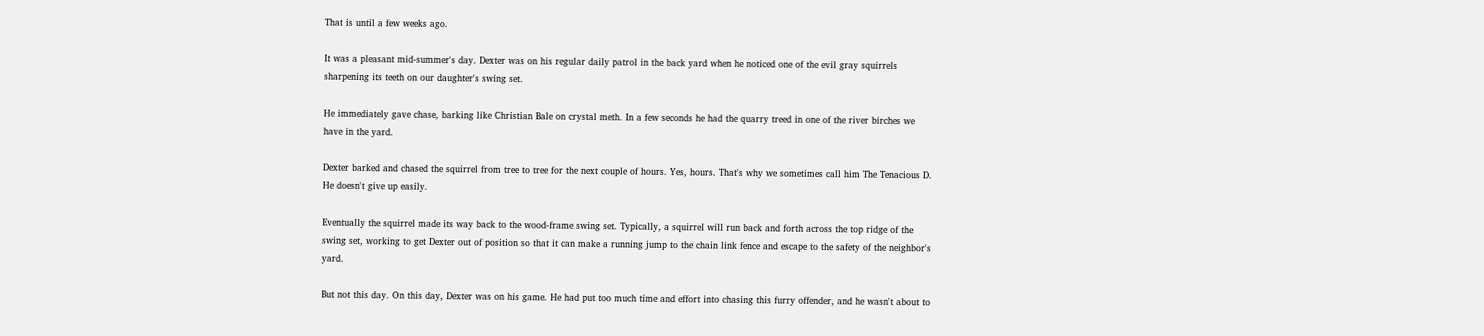That is until a few weeks ago.

It was a pleasant mid-summer's day. Dexter was on his regular daily patrol in the back yard when he noticed one of the evil gray squirrels sharpening its teeth on our daughter's swing set.

He immediately gave chase, barking like Christian Bale on crystal meth. In a few seconds he had the quarry treed in one of the river birches we have in the yard.

Dexter barked and chased the squirrel from tree to tree for the next couple of hours. Yes, hours. That's why we sometimes call him The Tenacious D. He doesn't give up easily.

Eventually the squirrel made its way back to the wood-frame swing set. Typically, a squirrel will run back and forth across the top ridge of the swing set, working to get Dexter out of position so that it can make a running jump to the chain link fence and escape to the safety of the neighbor's yard.

But not this day. On this day, Dexter was on his game. He had put too much time and effort into chasing this furry offender, and he wasn't about to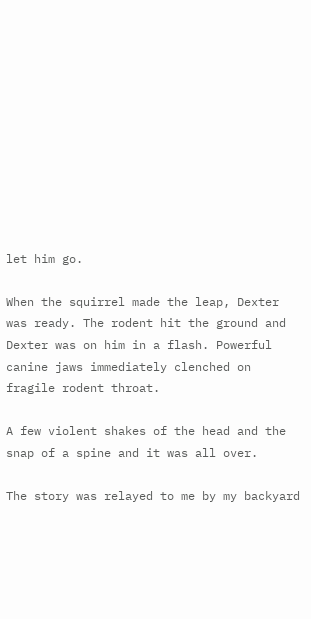let him go.

When the squirrel made the leap, Dexter was ready. The rodent hit the ground and Dexter was on him in a flash. Powerful canine jaws immediately clenched on fragile rodent throat.

A few violent shakes of the head and the snap of a spine and it was all over.

The story was relayed to me by my backyard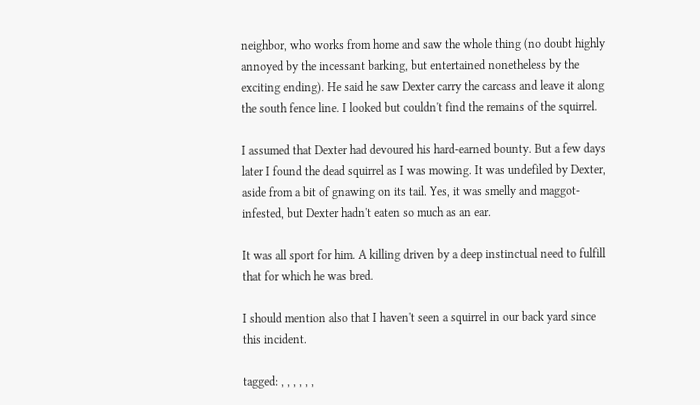neighbor, who works from home and saw the whole thing (no doubt highly annoyed by the incessant barking, but entertained nonetheless by the exciting ending). He said he saw Dexter carry the carcass and leave it along the south fence line. I looked but couldn't find the remains of the squirrel.

I assumed that Dexter had devoured his hard-earned bounty. But a few days later I found the dead squirrel as I was mowing. It was undefiled by Dexter, aside from a bit of gnawing on its tail. Yes, it was smelly and maggot-infested, but Dexter hadn't eaten so much as an ear.

It was all sport for him. A killing driven by a deep instinctual need to fulfill that for which he was bred.

I should mention also that I haven't seen a squirrel in our back yard since this incident.

tagged: , , , , , ,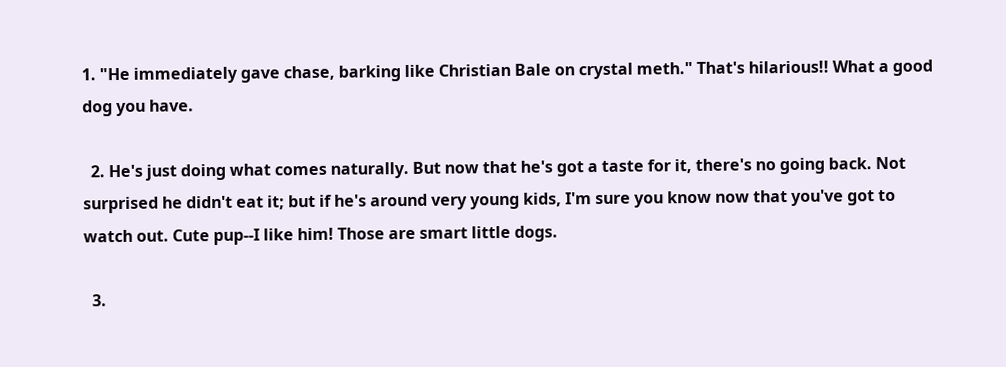1. "He immediately gave chase, barking like Christian Bale on crystal meth." That's hilarious!! What a good dog you have.

  2. He's just doing what comes naturally. But now that he's got a taste for it, there's no going back. Not surprised he didn't eat it; but if he's around very young kids, I'm sure you know now that you've got to watch out. Cute pup--I like him! Those are smart little dogs.

  3.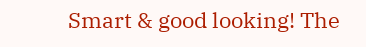Smart & good looking! The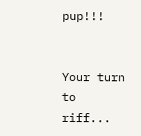pup!!!


Your turn to riff...